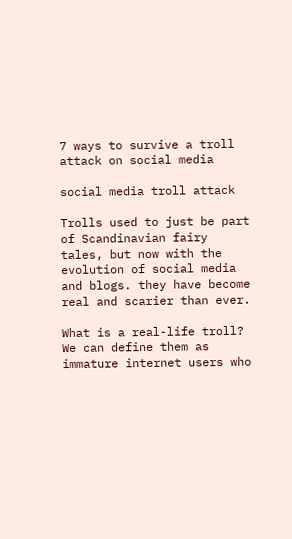7 ways to survive a troll attack on social media

social media troll attack

Trolls used to just be part of Scandinavian fairy tales, but now with the evolution of social media and blogs. they have become real and scarier than ever.

What is a real-life troll? We can define them as immature internet users who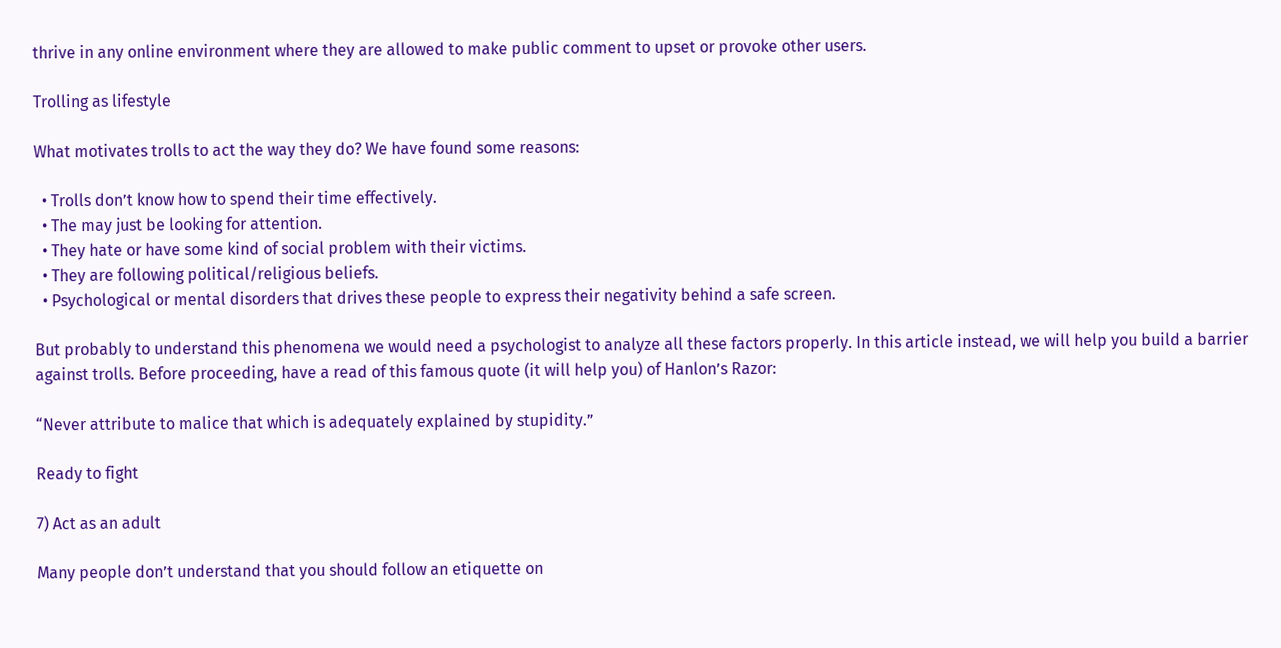thrive in any online environment where they are allowed to make public comment to upset or provoke other users.

Trolling as lifestyle

What motivates trolls to act the way they do? We have found some reasons:

  • Trolls don’t know how to spend their time effectively.
  • The may just be looking for attention.
  • They hate or have some kind of social problem with their victims.
  • They are following political/religious beliefs.
  • Psychological or mental disorders that drives these people to express their negativity behind a safe screen.

But probably to understand this phenomena we would need a psychologist to analyze all these factors properly. In this article instead, we will help you build a barrier against trolls. Before proceeding, have a read of this famous quote (it will help you) of Hanlon’s Razor:

“Never attribute to malice that which is adequately explained by stupidity.”

Ready to fight

7) Act as an adult

Many people don’t understand that you should follow an etiquette on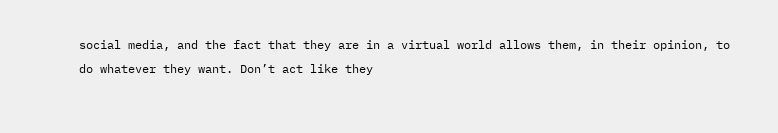social media, and the fact that they are in a virtual world allows them, in their opinion, to do whatever they want. Don’t act like they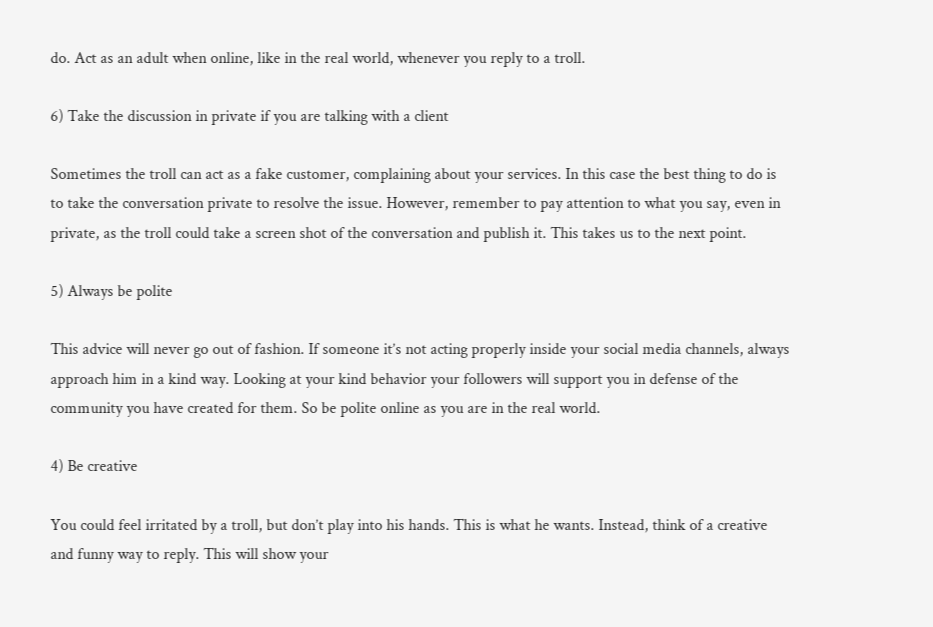do. Act as an adult when online, like in the real world, whenever you reply to a troll.

6) Take the discussion in private if you are talking with a client

Sometimes the troll can act as a fake customer, complaining about your services. In this case the best thing to do is to take the conversation private to resolve the issue. However, remember to pay attention to what you say, even in private, as the troll could take a screen shot of the conversation and publish it. This takes us to the next point.

5) Always be polite

This advice will never go out of fashion. If someone it’s not acting properly inside your social media channels, always approach him in a kind way. Looking at your kind behavior your followers will support you in defense of the community you have created for them. So be polite online as you are in the real world.

4) Be creative

You could feel irritated by a troll, but don’t play into his hands. This is what he wants. Instead, think of a creative and funny way to reply. This will show your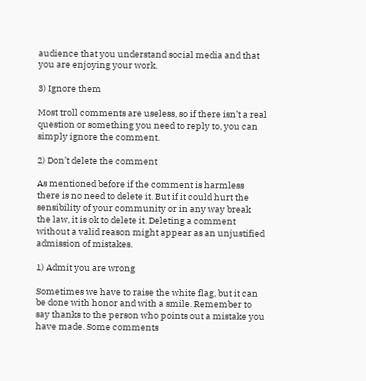audience that you understand social media and that you are enjoying your work.

3) Ignore them

Most troll comments are useless, so if there isn’t a real question or something you need to reply to, you can simply ignore the comment.

2) Don’t delete the comment

As mentioned before if the comment is harmless there is no need to delete it. But if it could hurt the sensibility of your community or in any way break the law, it is ok to delete it. Deleting a comment without a valid reason might appear as an unjustified admission of mistakes.

1) Admit you are wrong

Sometimes we have to raise the white flag, but it can be done with honor and with a smile. Remember to say thanks to the person who points out a mistake you have made. Some comments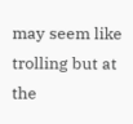may seem like trolling but at the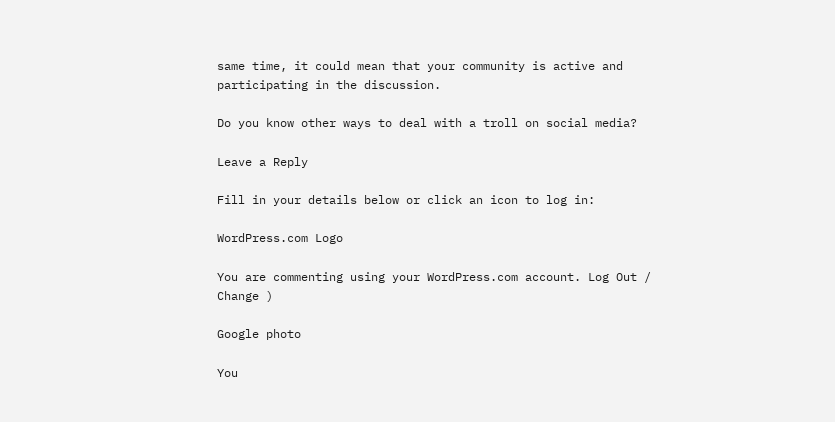same time, it could mean that your community is active and participating in the discussion.

Do you know other ways to deal with a troll on social media?

Leave a Reply

Fill in your details below or click an icon to log in:

WordPress.com Logo

You are commenting using your WordPress.com account. Log Out /  Change )

Google photo

You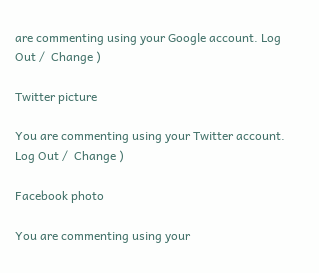are commenting using your Google account. Log Out /  Change )

Twitter picture

You are commenting using your Twitter account. Log Out /  Change )

Facebook photo

You are commenting using your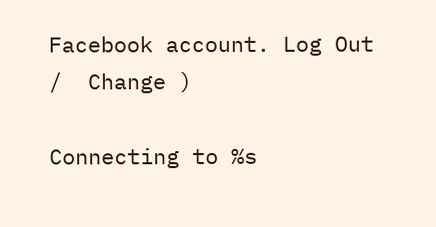Facebook account. Log Out /  Change )

Connecting to %s